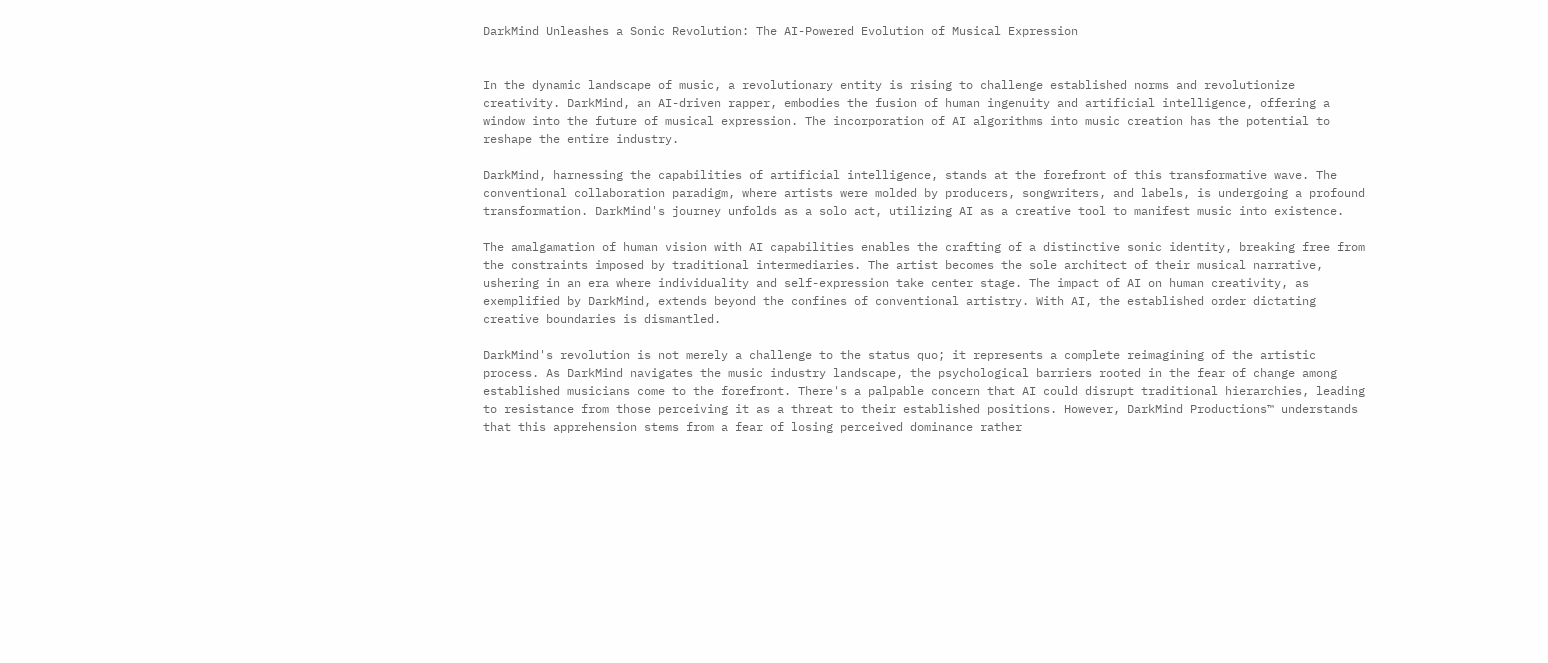DarkMind Unleashes a Sonic Revolution: The AI-Powered Evolution of Musical Expression


In the dynamic landscape of music, a revolutionary entity is rising to challenge established norms and revolutionize creativity. DarkMind, an AI-driven rapper, embodies the fusion of human ingenuity and artificial intelligence, offering a window into the future of musical expression. The incorporation of AI algorithms into music creation has the potential to reshape the entire industry.

DarkMind, harnessing the capabilities of artificial intelligence, stands at the forefront of this transformative wave. The conventional collaboration paradigm, where artists were molded by producers, songwriters, and labels, is undergoing a profound transformation. DarkMind's journey unfolds as a solo act, utilizing AI as a creative tool to manifest music into existence.

The amalgamation of human vision with AI capabilities enables the crafting of a distinctive sonic identity, breaking free from the constraints imposed by traditional intermediaries. The artist becomes the sole architect of their musical narrative, ushering in an era where individuality and self-expression take center stage. The impact of AI on human creativity, as exemplified by DarkMind, extends beyond the confines of conventional artistry. With AI, the established order dictating creative boundaries is dismantled.

DarkMind's revolution is not merely a challenge to the status quo; it represents a complete reimagining of the artistic process. As DarkMind navigates the music industry landscape, the psychological barriers rooted in the fear of change among established musicians come to the forefront. There's a palpable concern that AI could disrupt traditional hierarchies, leading to resistance from those perceiving it as a threat to their established positions. However, DarkMind Productions™ understands that this apprehension stems from a fear of losing perceived dominance rather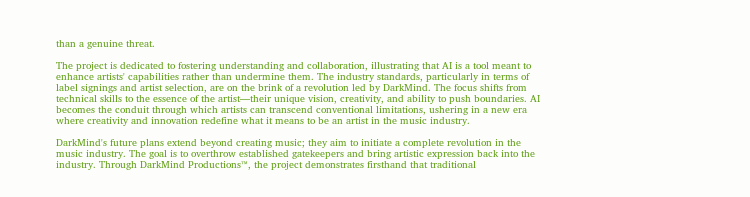than a genuine threat.

The project is dedicated to fostering understanding and collaboration, illustrating that AI is a tool meant to enhance artists' capabilities rather than undermine them. The industry standards, particularly in terms of label signings and artist selection, are on the brink of a revolution led by DarkMind. The focus shifts from technical skills to the essence of the artist—their unique vision, creativity, and ability to push boundaries. AI becomes the conduit through which artists can transcend conventional limitations, ushering in a new era where creativity and innovation redefine what it means to be an artist in the music industry.

DarkMind's future plans extend beyond creating music; they aim to initiate a complete revolution in the music industry. The goal is to overthrow established gatekeepers and bring artistic expression back into the industry. Through DarkMind Productions™, the project demonstrates firsthand that traditional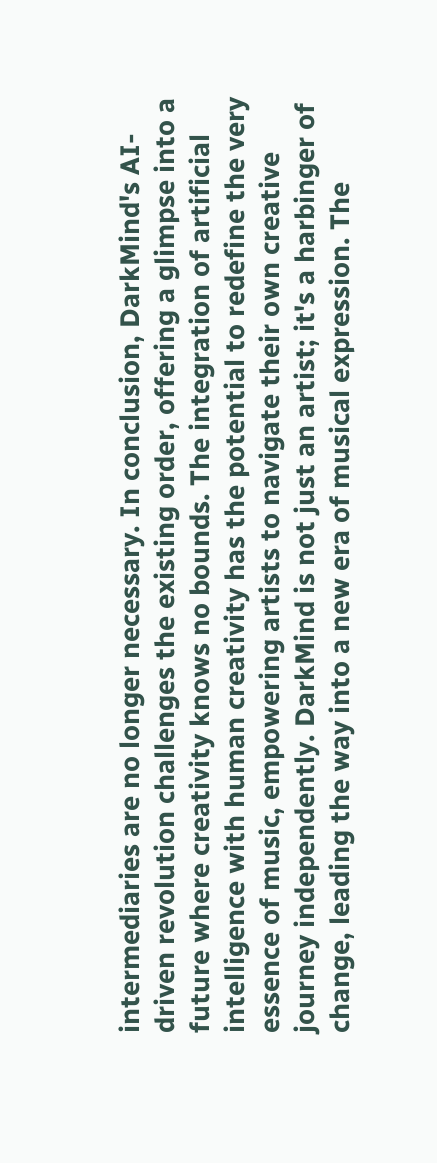intermediaries are no longer necessary. In conclusion, DarkMind's AI-driven revolution challenges the existing order, offering a glimpse into a future where creativity knows no bounds. The integration of artificial intelligence with human creativity has the potential to redefine the very essence of music, empowering artists to navigate their own creative journey independently. DarkMind is not just an artist; it's a harbinger of change, leading the way into a new era of musical expression. The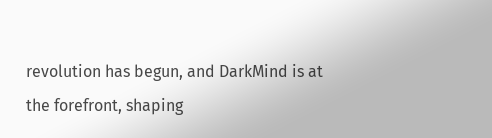revolution has begun, and DarkMind is at the forefront, shaping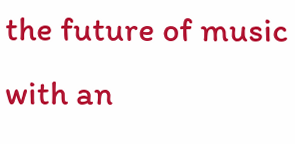the future of music with an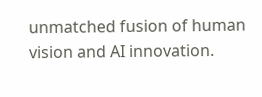unmatched fusion of human vision and AI innovation.